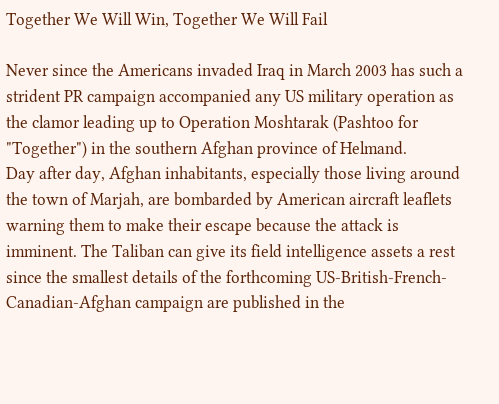Together We Will Win, Together We Will Fail

Never since the Americans invaded Iraq in March 2003 has such a strident PR campaign accompanied any US military operation as the clamor leading up to Operation Moshtarak (Pashtoo for "Together") in the southern Afghan province of Helmand.
Day after day, Afghan inhabitants, especially those living around the town of Marjah, are bombarded by American aircraft leaflets warning them to make their escape because the attack is imminent. The Taliban can give its field intelligence assets a rest since the smallest details of the forthcoming US-British-French- Canadian-Afghan campaign are published in the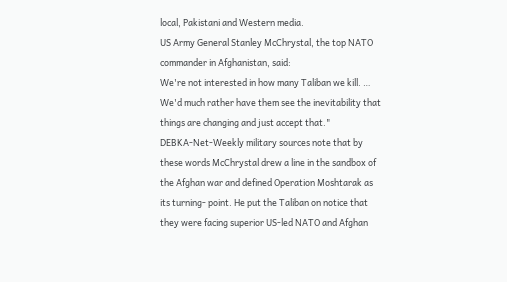local, Pakistani and Western media.
US Army General Stanley McChrystal, the top NATO commander in Afghanistan, said:
We're not interested in how many Taliban we kill. … We'd much rather have them see the inevitability that things are changing and just accept that."
DEBKA-Net-Weekly military sources note that by these words McChrystal drew a line in the sandbox of the Afghan war and defined Operation Moshtarak as its turning- point. He put the Taliban on notice that they were facing superior US-led NATO and Afghan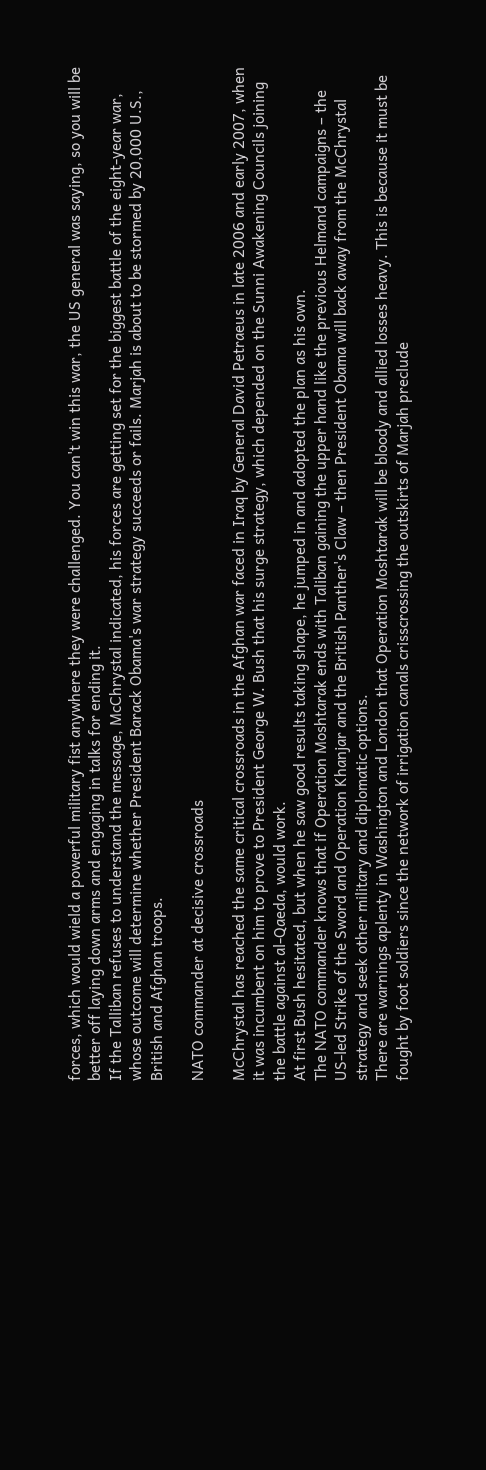forces, which would wield a powerful military fist anywhere they were challenged. You can't win this war, the US general was saying, so you will be better off laying down arms and engaging in talks for ending it.
If the Talliban refuses to understand the message, McChrystal indicated, his forces are getting set for the biggest battle of the eight-year war, whose outcome will determine whether President Barack Obama's war strategy succeeds or fails. Marjah is about to be stormed by 20,000 U.S., British and Afghan troops.

NATO commander at decisive crossroads

McChrystal has reached the same critical crossroads in the Afghan war faced in Iraq by General David Petraeus in late 2006 and early 2007, when it was incumbent on him to prove to President George W. Bush that his surge strategy, which depended on the Sunni Awakening Councils joining the battle against al-Qaeda, would work.
At first Bush hesitated, but when he saw good results taking shape, he jumped in and adopted the plan as his own.
The NATO commander knows that if Operation Moshtarak ends with Taliban gaining the upper hand like the previous Helmand campaigns – the US-led Strike of the Sword and Operation Khanjar and the British Panther's Claw – then President Obama will back away from the McChrystal strategy and seek other military and diplomatic options.
There are warnings aplenty in Washington and London that Operation Moshtarak will be bloody and allied losses heavy. This is because it must be fought by foot soldiers since the network of irrigation canals crisscrossing the outskirts of Marjah preclude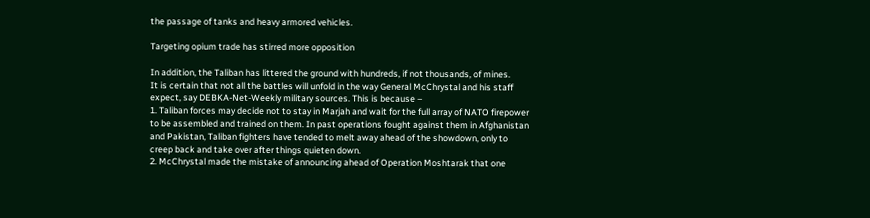the passage of tanks and heavy armored vehicles.

Targeting opium trade has stirred more opposition

In addition, the Taliban has littered the ground with hundreds, if not thousands, of mines.
It is certain that not all the battles will unfold in the way General McChrystal and his staff expect, say DEBKA-Net-Weekly military sources. This is because –
1. Taliban forces may decide not to stay in Marjah and wait for the full array of NATO firepower to be assembled and trained on them. In past operations fought against them in Afghanistan and Pakistan, Taliban fighters have tended to melt away ahead of the showdown, only to creep back and take over after things quieten down.
2. McChrystal made the mistake of announcing ahead of Operation Moshtarak that one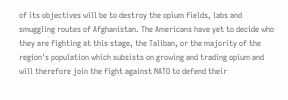of its objectives will be to destroy the opium fields, labs and smuggling routes of Afghanistan. The Americans have yet to decide who they are fighting at this stage, the Taliban, or the majority of the region's population which subsists on growing and trading opium and will therefore join the fight against NATO to defend their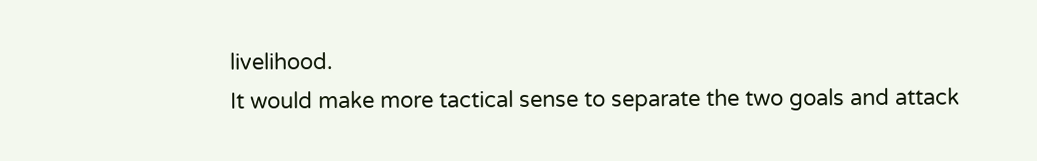livelihood.
It would make more tactical sense to separate the two goals and attack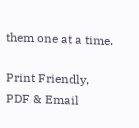them one at a time.

Print Friendly, PDF & Email